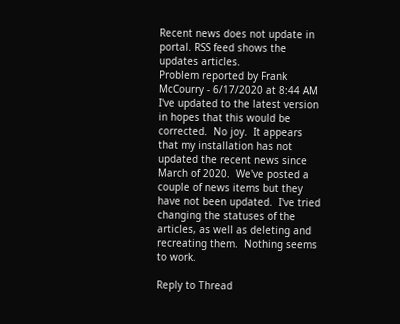Recent news does not update in portal. RSS feed shows the updates articles.
Problem reported by Frank McCourry - 6/17/2020 at 8:44 AM
I've updated to the latest version in hopes that this would be corrected.  No joy.  It appears that my installation has not updated the recent news since March of 2020.  We've posted a couple of news items but they have not been updated.  I've tried changing the statuses of the articles, as well as deleting and recreating them.  Nothing seems to work.

Reply to Thread